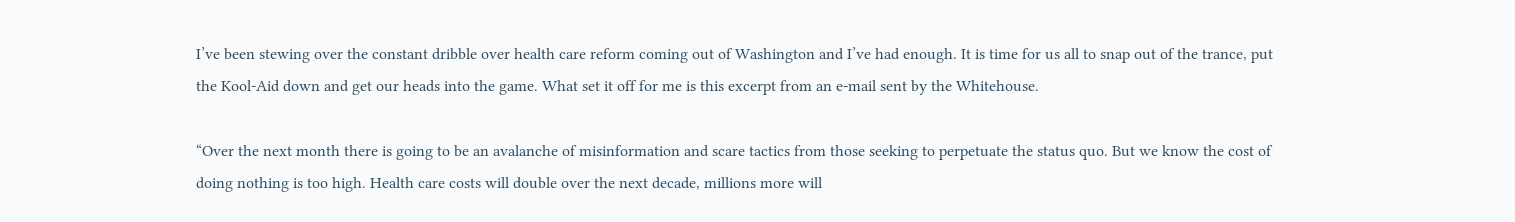I’ve been stewing over the constant dribble over health care reform coming out of Washington and I’ve had enough. It is time for us all to snap out of the trance, put the Kool-Aid down and get our heads into the game. What set it off for me is this excerpt from an e-mail sent by the Whitehouse.

“Over the next month there is going to be an avalanche of misinformation and scare tactics from those seeking to perpetuate the status quo. But we know the cost of doing nothing is too high. Health care costs will double over the next decade, millions more will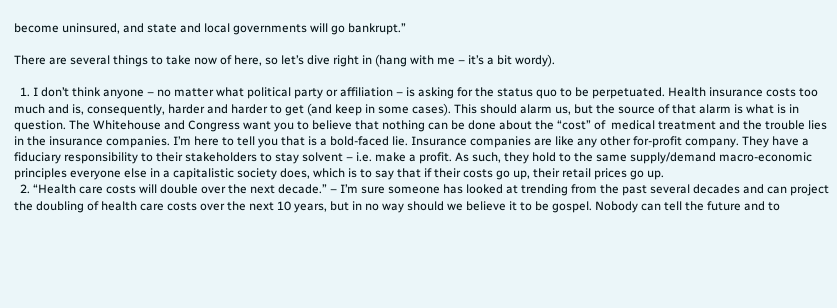become uninsured, and state and local governments will go bankrupt.”

There are several things to take now of here, so let’s dive right in (hang with me – it’s a bit wordy).

  1. I don’t think anyone – no matter what political party or affiliation – is asking for the status quo to be perpetuated. Health insurance costs too much and is, consequently, harder and harder to get (and keep in some cases). This should alarm us, but the source of that alarm is what is in question. The Whitehouse and Congress want you to believe that nothing can be done about the “cost” of  medical treatment and the trouble lies in the insurance companies. I’m here to tell you that is a bold-faced lie. Insurance companies are like any other for-profit company. They have a fiduciary responsibility to their stakeholders to stay solvent – i.e. make a profit. As such, they hold to the same supply/demand macro-economic principles everyone else in a capitalistic society does, which is to say that if their costs go up, their retail prices go up.
  2. “Health care costs will double over the next decade.” – I’m sure someone has looked at trending from the past several decades and can project the doubling of health care costs over the next 10 years, but in no way should we believe it to be gospel. Nobody can tell the future and to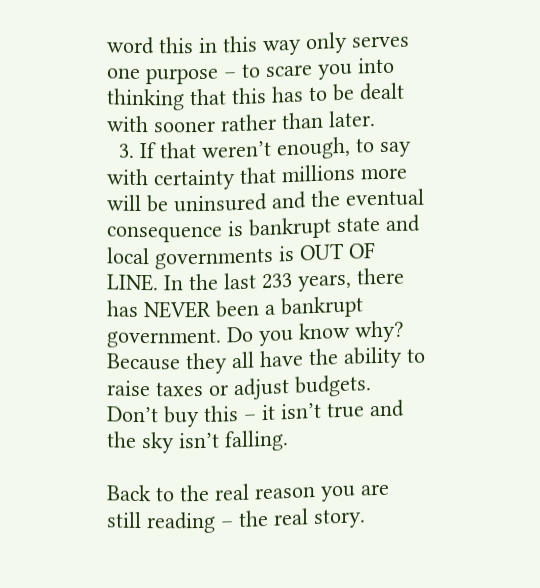word this in this way only serves one purpose – to scare you into thinking that this has to be dealt with sooner rather than later.
  3. If that weren’t enough, to say with certainty that millions more will be uninsured and the eventual consequence is bankrupt state and local governments is OUT OF LINE. In the last 233 years, there has NEVER been a bankrupt government. Do you know why? Because they all have the ability to raise taxes or adjust budgets. Don’t buy this – it isn’t true and the sky isn’t falling.

Back to the real reason you are still reading – the real story.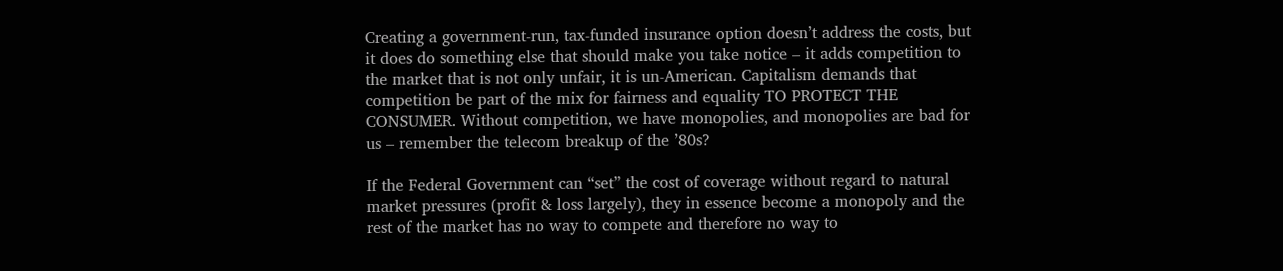Creating a government-run, tax-funded insurance option doesn’t address the costs, but it does do something else that should make you take notice – it adds competition to the market that is not only unfair, it is un-American. Capitalism demands that competition be part of the mix for fairness and equality TO PROTECT THE CONSUMER. Without competition, we have monopolies, and monopolies are bad for us – remember the telecom breakup of the ’80s?

If the Federal Government can “set” the cost of coverage without regard to natural market pressures (profit & loss largely), they in essence become a monopoly and the rest of the market has no way to compete and therefore no way to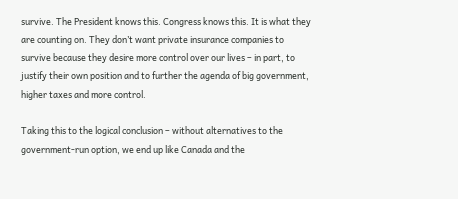survive. The President knows this. Congress knows this. It is what they are counting on. They don’t want private insurance companies to survive because they desire more control over our lives – in part, to justify their own position and to further the agenda of big government, higher taxes and more control.

Taking this to the logical conclusion – without alternatives to the government-run option, we end up like Canada and the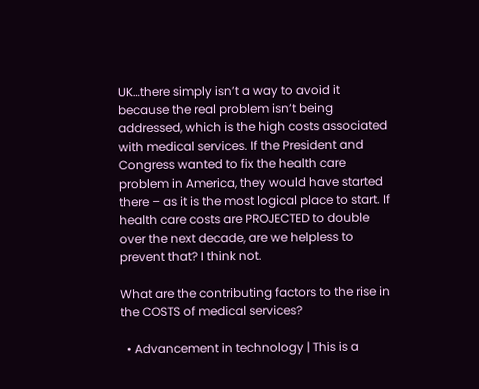UK…there simply isn’t a way to avoid it because the real problem isn’t being addressed, which is the high costs associated with medical services. If the President and Congress wanted to fix the health care problem in America, they would have started there – as it is the most logical place to start. If health care costs are PROJECTED to double over the next decade, are we helpless to prevent that? I think not.

What are the contributing factors to the rise in the COSTS of medical services?

  • Advancement in technology | This is a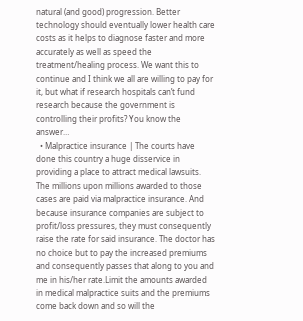natural (and good) progression. Better technology should eventually lower health care costs as it helps to diagnose faster and more accurately as well as speed the treatment/healing process. We want this to continue and I think we all are willing to pay for it, but what if research hospitals can’t fund research because the government is controlling their profits? You know the answer…
  • Malpractice insurance | The courts have done this country a huge disservice in providing a place to attract medical lawsuits. The millions upon millions awarded to those cases are paid via malpractice insurance. And because insurance companies are subject to profit/loss pressures, they must consequently raise the rate for said insurance. The doctor has no choice but to pay the increased premiums and consequently passes that along to you and me in his/her rate.Limit the amounts awarded in medical malpractice suits and the premiums come back down and so will the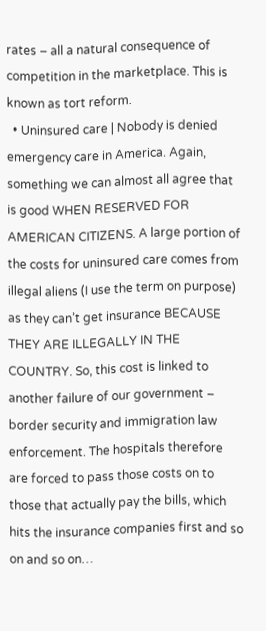rates – all a natural consequence of competition in the marketplace. This is known as tort reform.
  • Uninsured care | Nobody is denied emergency care in America. Again, something we can almost all agree that is good WHEN RESERVED FOR AMERICAN CITIZENS. A large portion of the costs for uninsured care comes from illegal aliens (I use the term on purpose) as they can’t get insurance BECAUSE THEY ARE ILLEGALLY IN THE COUNTRY. So, this cost is linked to another failure of our government – border security and immigration law enforcement. The hospitals therefore are forced to pass those costs on to those that actually pay the bills, which hits the insurance companies first and so on and so on…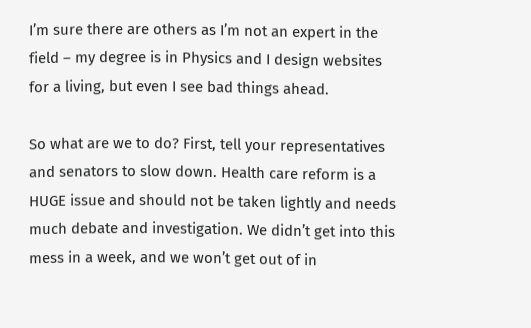I’m sure there are others as I’m not an expert in the field – my degree is in Physics and I design websites for a living, but even I see bad things ahead.

So what are we to do? First, tell your representatives and senators to slow down. Health care reform is a HUGE issue and should not be taken lightly and needs much debate and investigation. We didn’t get into this mess in a week, and we won’t get out of in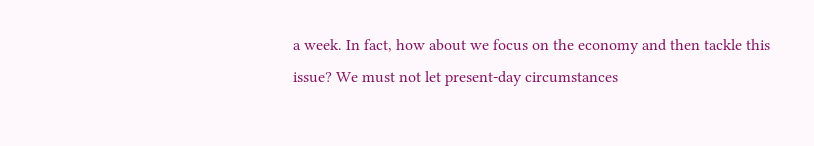a week. In fact, how about we focus on the economy and then tackle this issue? We must not let present-day circumstances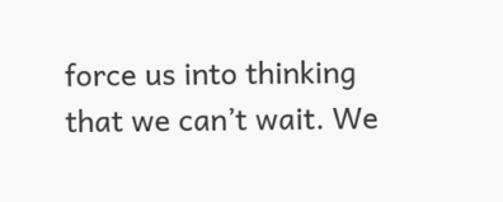force us into thinking that we can’t wait. We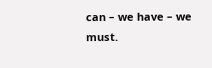can – we have – we must.